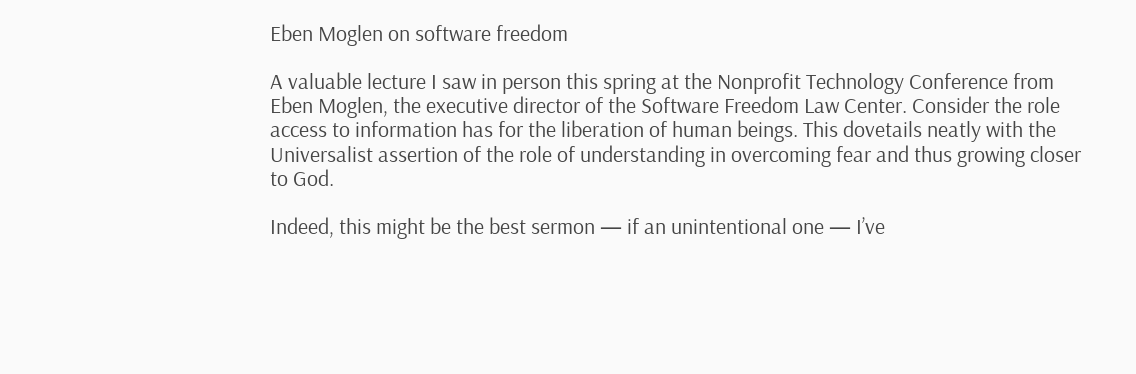Eben Moglen on software freedom

A valuable lecture I saw in person this spring at the Nonprofit Technology Conference from Eben Moglen, the executive director of the Software Freedom Law Center. Consider the role access to information has for the liberation of human beings. This dovetails neatly with the Universalist assertion of the role of understanding in overcoming fear and thus growing closer to God.

Indeed, this might be the best sermon — if an unintentional one — I’ve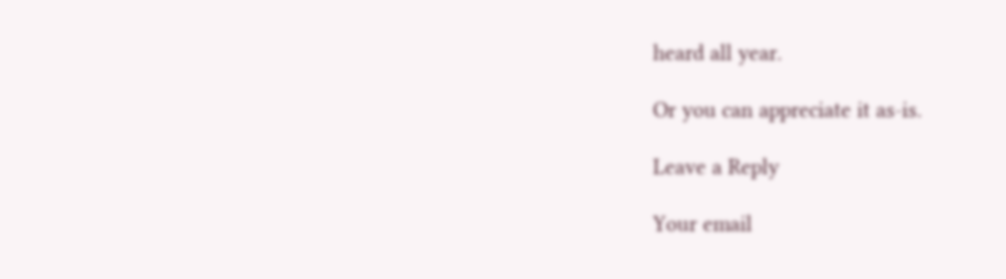heard all year.

Or you can appreciate it as-is.

Leave a Reply

Your email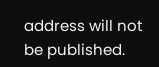address will not be published.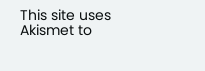This site uses Akismet to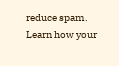reduce spam. Learn how your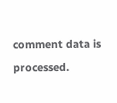comment data is processed.